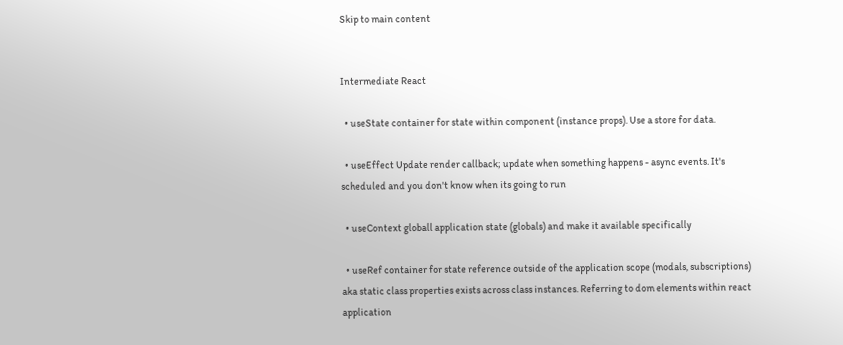Skip to main content


Intermediate React

  • useState container for state within component (instance props). Use a store for data.

  • useEffect Update render callback; update when something happens - async events. It's scheduled and you don't know when its going to run

  • useContext globall application state (globals) and make it available specifically

  • useRef container for state reference outside of the application scope (modals, subscriptions) aka static class properties exists across class instances. Referring to dom elements within react application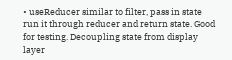• useReducer similar to filter, pass in state run it through reducer and return state. Good for testing. Decoupling state from display layer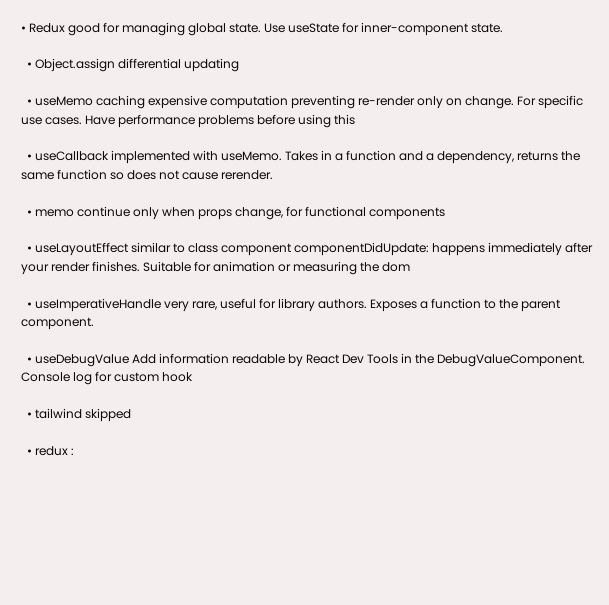• Redux good for managing global state. Use useState for inner-component state.

  • Object.assign differential updating

  • useMemo caching expensive computation preventing re-render only on change. For specific use cases. Have performance problems before using this

  • useCallback implemented with useMemo. Takes in a function and a dependency, returns the same function so does not cause rerender.

  • memo continue only when props change, for functional components

  • useLayoutEffect similar to class component componentDidUpdate: happens immediately after your render finishes. Suitable for animation or measuring the dom

  • useImperativeHandle very rare, useful for library authors. Exposes a function to the parent component.

  • useDebugValue Add information readable by React Dev Tools in the DebugValueComponent. Console log for custom hook

  • tailwind skipped

  • redux :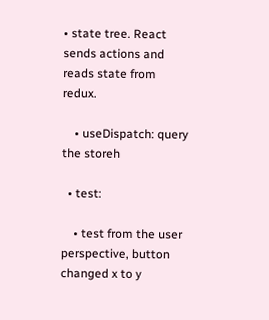• state tree. React sends actions and reads state from redux.

    • useDispatch: query the storeh

  • test:

    • test from the user perspective, button changed x to y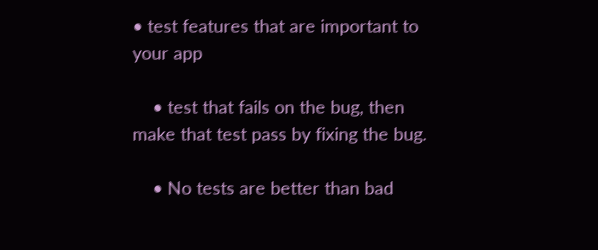• test features that are important to your app

    • test that fails on the bug, then make that test pass by fixing the bug.

    • No tests are better than bad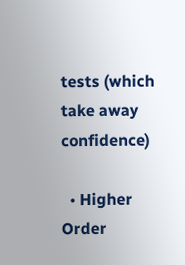tests (which take away confidence)

  • Higher Order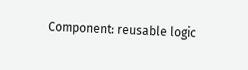Component: reusable logic